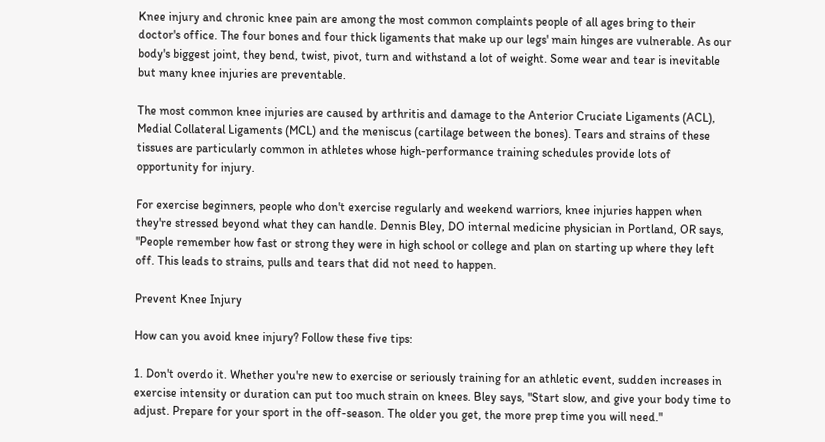Knee injury and chronic knee pain are among the most common complaints people of all ages bring to their doctor's office. The four bones and four thick ligaments that make up our legs' main hinges are vulnerable. As our body's biggest joint, they bend, twist, pivot, turn and withstand a lot of weight. Some wear and tear is inevitable but many knee injuries are preventable.

The most common knee injuries are caused by arthritis and damage to the Anterior Cruciate Ligaments (ACL), Medial Collateral Ligaments (MCL) and the meniscus (cartilage between the bones). Tears and strains of these tissues are particularly common in athletes whose high-performance training schedules provide lots of opportunity for injury.

For exercise beginners, people who don't exercise regularly and weekend warriors, knee injuries happen when they're stressed beyond what they can handle. Dennis Bley, DO internal medicine physician in Portland, OR says, "People remember how fast or strong they were in high school or college and plan on starting up where they left off. This leads to strains, pulls and tears that did not need to happen.

Prevent Knee Injury

How can you avoid knee injury? Follow these five tips:

1. Don't overdo it. Whether you're new to exercise or seriously training for an athletic event, sudden increases in exercise intensity or duration can put too much strain on knees. Bley says, "Start slow, and give your body time to adjust. Prepare for your sport in the off-season. The older you get, the more prep time you will need."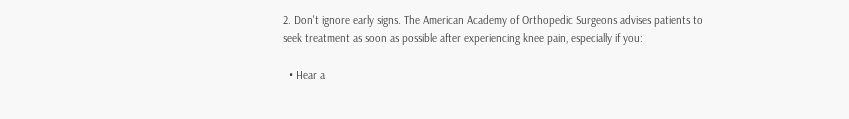2. Don't ignore early signs. The American Academy of Orthopedic Surgeons advises patients to seek treatment as soon as possible after experiencing knee pain, especially if you:

  • Hear a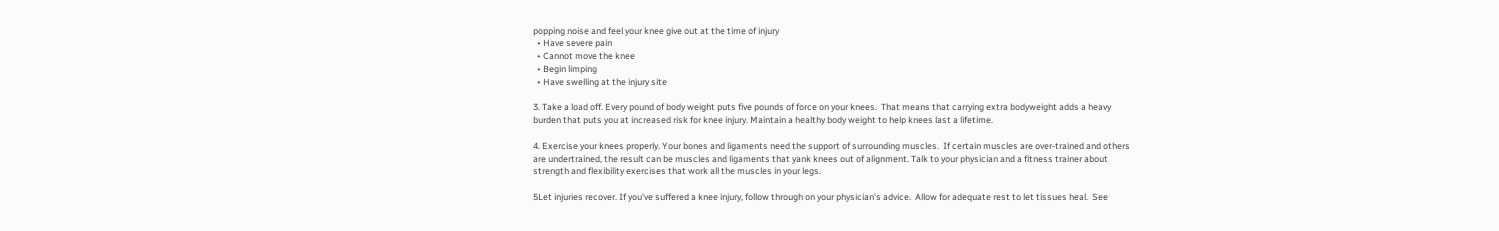popping noise and feel your knee give out at the time of injury
  • Have severe pain
  • Cannot move the knee
  • Begin limping
  • Have swelling at the injury site

3. Take a load off. Every pound of body weight puts five pounds of force on your knees.  That means that carrying extra bodyweight adds a heavy burden that puts you at increased risk for knee injury. Maintain a healthy body weight to help knees last a lifetime.

4. Exercise your knees properly. Your bones and ligaments need the support of surrounding muscles.  If certain muscles are over-trained and others are undertrained, the result can be muscles and ligaments that yank knees out of alignment. Talk to your physician and a fitness trainer about strength and flexibility exercises that work all the muscles in your legs.

5Let injuries recover. If you've suffered a knee injury, follow through on your physician's advice.  Allow for adequate rest to let tissues heal.  See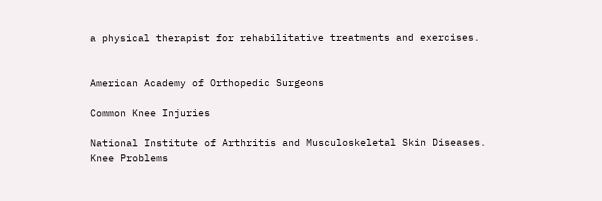a physical therapist for rehabilitative treatments and exercises.


American Academy of Orthopedic Surgeons

Common Knee Injuries

National Institute of Arthritis and Musculoskeletal Skin Diseases. Knee Problems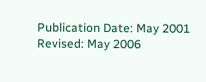Publication Date: May 2001
Revised: May 2006